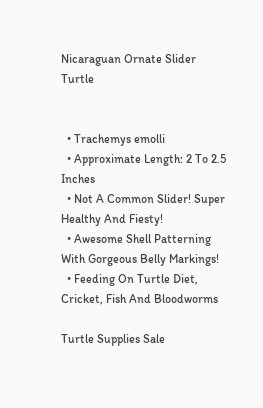Nicaraguan Ornate Slider Turtle


  • Trachemys emolli
  • Approximate Length: 2 To 2.5 Inches
  • Not A Common Slider! Super Healthy And Fiesty!
  • Awesome Shell Patterning With Gorgeous Belly Markings!
  • Feeding On Turtle Diet, Cricket, Fish And Bloodworms

Turtle Supplies Sale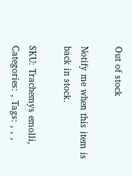Out of stock

Notify me when this item is back in stock.

SKU: Trachemys emolli, Categories: , Tags: , , ,